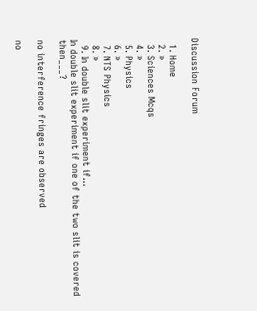Discussion Forum

  1. Home
  2. »
  3. Sciences Mcqs
  4. »
  5. Physics
  6. »
  7. NTS Physics
  8. »
  9. In double slit experiment if...
In double slit experiment if one of the two slit is covered then___?

no interference fringes are observed

no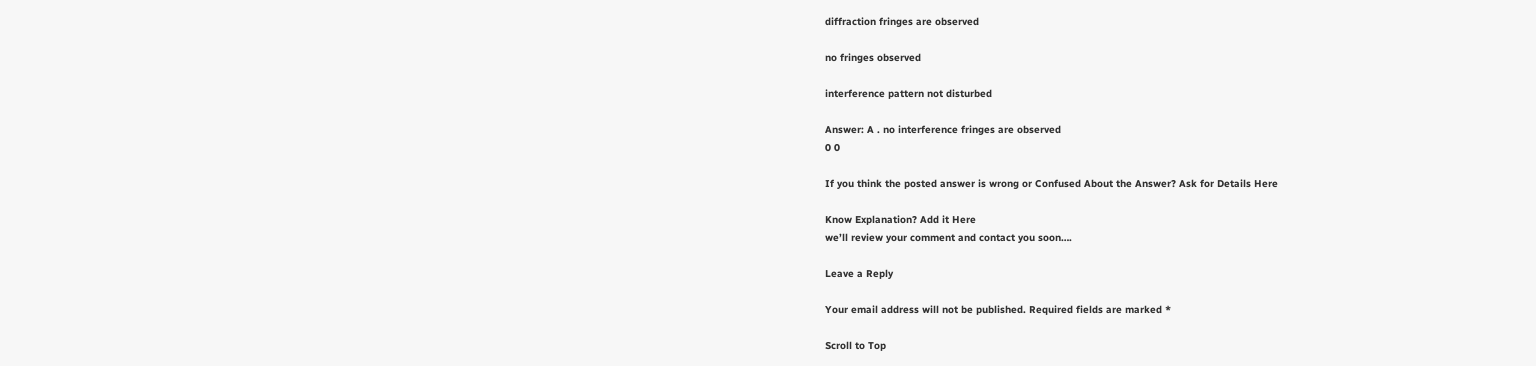diffraction fringes are observed

no fringes observed

interference pattern not disturbed

Answer: A . no interference fringes are observed
0 0

If you think the posted answer is wrong or Confused About the Answer? Ask for Details Here

Know Explanation? Add it Here
we’ll review your comment and contact you soon….

Leave a Reply

Your email address will not be published. Required fields are marked *

Scroll to Top